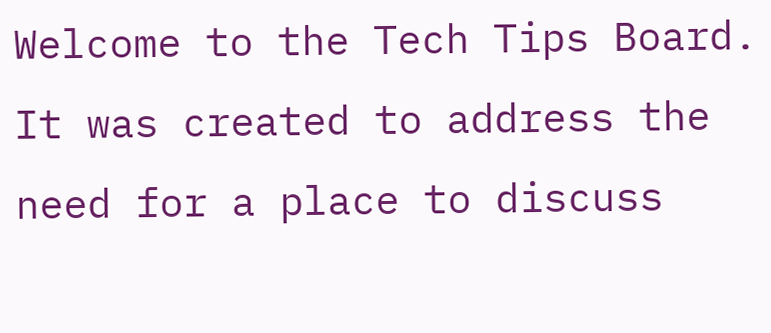Welcome to the Tech Tips Board. It was created to address the need for a place to discuss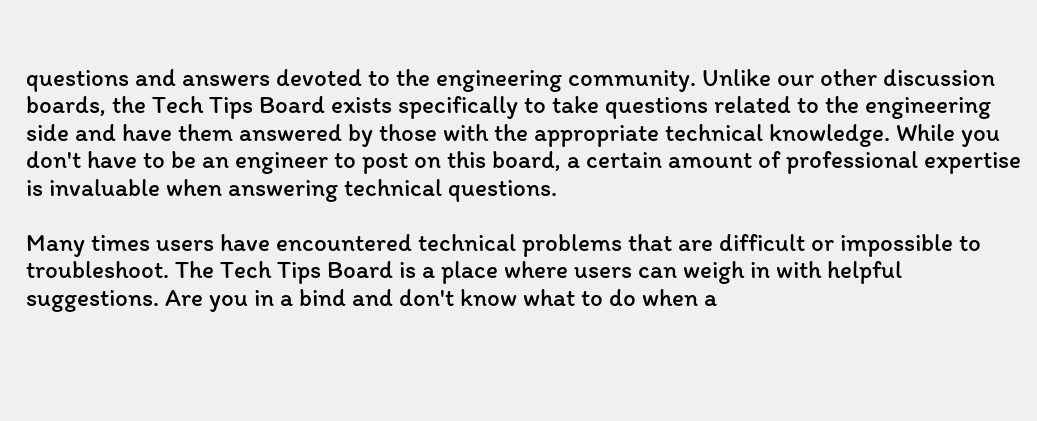questions and answers devoted to the engineering community. Unlike our other discussion boards, the Tech Tips Board exists specifically to take questions related to the engineering side and have them answered by those with the appropriate technical knowledge. While you don't have to be an engineer to post on this board, a certain amount of professional expertise is invaluable when answering technical questions.

Many times users have encountered technical problems that are difficult or impossible to troubleshoot. The Tech Tips Board is a place where users can weigh in with helpful suggestions. Are you in a bind and don't know what to do when a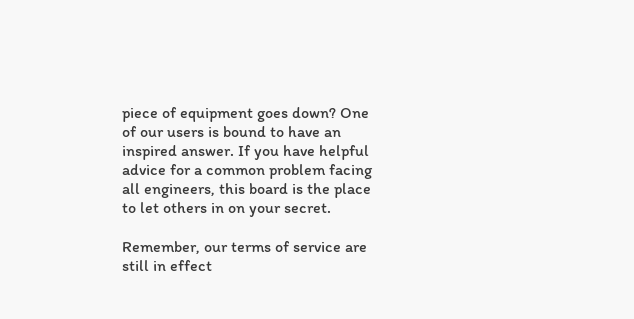piece of equipment goes down? One of our users is bound to have an inspired answer. If you have helpful advice for a common problem facing all engineers, this board is the place to let others in on your secret.

Remember, our terms of service are still in effect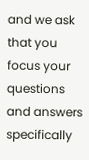and we ask that you focus your questions and answers specifically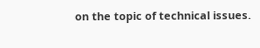on the topic of technical issues.